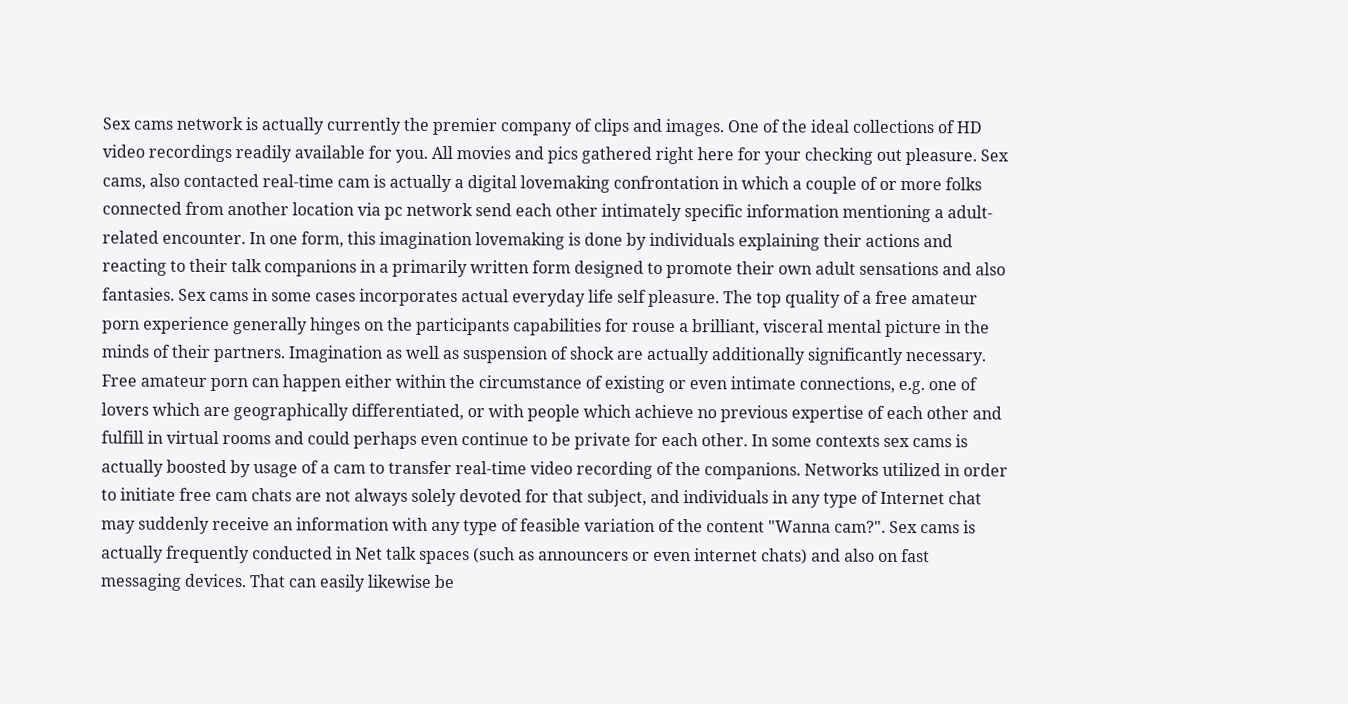Sex cams network is actually currently the premier company of clips and images. One of the ideal collections of HD video recordings readily available for you. All movies and pics gathered right here for your checking out pleasure. Sex cams, also contacted real-time cam is actually a digital lovemaking confrontation in which a couple of or more folks connected from another location via pc network send each other intimately specific information mentioning a adult-related encounter. In one form, this imagination lovemaking is done by individuals explaining their actions and reacting to their talk companions in a primarily written form designed to promote their own adult sensations and also fantasies. Sex cams in some cases incorporates actual everyday life self pleasure. The top quality of a free amateur porn experience generally hinges on the participants capabilities for rouse a brilliant, visceral mental picture in the minds of their partners. Imagination as well as suspension of shock are actually additionally significantly necessary. Free amateur porn can happen either within the circumstance of existing or even intimate connections, e.g. one of lovers which are geographically differentiated, or with people which achieve no previous expertise of each other and fulfill in virtual rooms and could perhaps even continue to be private for each other. In some contexts sex cams is actually boosted by usage of a cam to transfer real-time video recording of the companions. Networks utilized in order to initiate free cam chats are not always solely devoted for that subject, and individuals in any type of Internet chat may suddenly receive an information with any type of feasible variation of the content "Wanna cam?". Sex cams is actually frequently conducted in Net talk spaces (such as announcers or even internet chats) and also on fast messaging devices. That can easily likewise be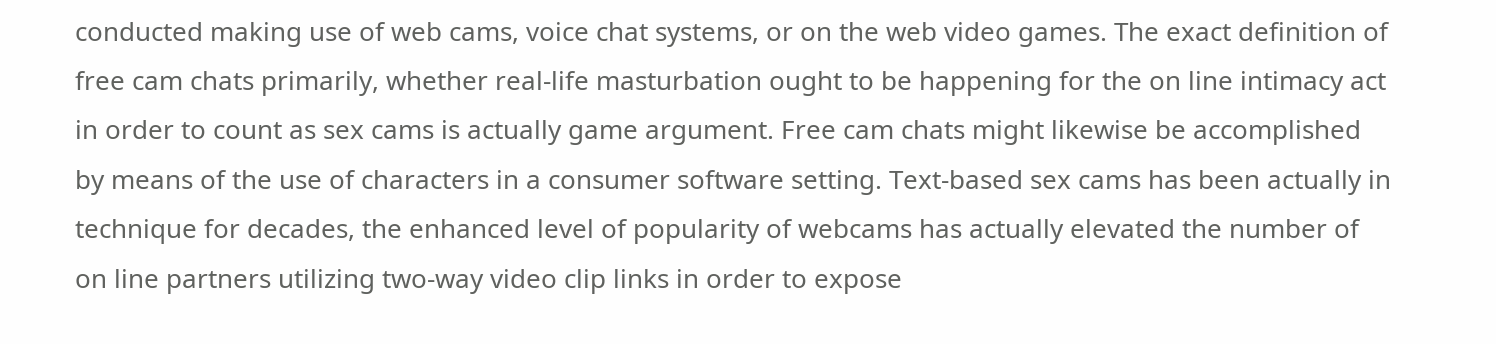conducted making use of web cams, voice chat systems, or on the web video games. The exact definition of free cam chats primarily, whether real-life masturbation ought to be happening for the on line intimacy act in order to count as sex cams is actually game argument. Free cam chats might likewise be accomplished by means of the use of characters in a consumer software setting. Text-based sex cams has been actually in technique for decades, the enhanced level of popularity of webcams has actually elevated the number of on line partners utilizing two-way video clip links in order to expose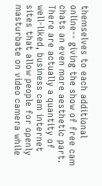themselves to each additional online-- giving the show of free cam chats an even more aesthetic part. There are actually a quantity of well-liked, business cam internet sites that allow people for openly masturbate on video camera while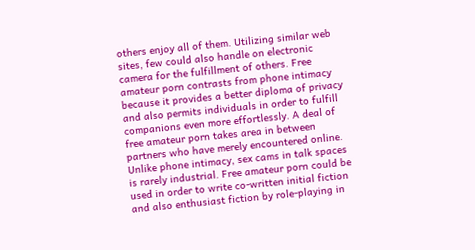others enjoy all of them. Utilizing similar web sites, few could also handle on electronic camera for the fulfillment of others. Free amateur porn contrasts from phone intimacy because it provides a better diploma of privacy and also permits individuals in order to fulfill companions even more effortlessly. A deal of free amateur porn takes area in between partners who have merely encountered online. Unlike phone intimacy, sex cams in talk spaces is rarely industrial. Free amateur porn could be used in order to write co-written initial fiction and also enthusiast fiction by role-playing in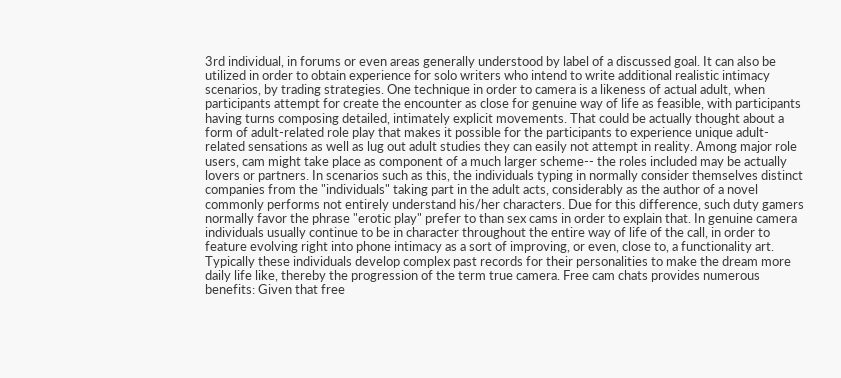3rd individual, in forums or even areas generally understood by label of a discussed goal. It can also be utilized in order to obtain experience for solo writers who intend to write additional realistic intimacy scenarios, by trading strategies. One technique in order to camera is a likeness of actual adult, when participants attempt for create the encounter as close for genuine way of life as feasible, with participants having turns composing detailed, intimately explicit movements. That could be actually thought about a form of adult-related role play that makes it possible for the participants to experience unique adult-related sensations as well as lug out adult studies they can easily not attempt in reality. Among major role users, cam might take place as component of a much larger scheme-- the roles included may be actually lovers or partners. In scenarios such as this, the individuals typing in normally consider themselves distinct companies from the "individuals" taking part in the adult acts, considerably as the author of a novel commonly performs not entirely understand his/her characters. Due for this difference, such duty gamers normally favor the phrase "erotic play" prefer to than sex cams in order to explain that. In genuine camera individuals usually continue to be in character throughout the entire way of life of the call, in order to feature evolving right into phone intimacy as a sort of improving, or even, close to, a functionality art. Typically these individuals develop complex past records for their personalities to make the dream more daily life like, thereby the progression of the term true camera. Free cam chats provides numerous benefits: Given that free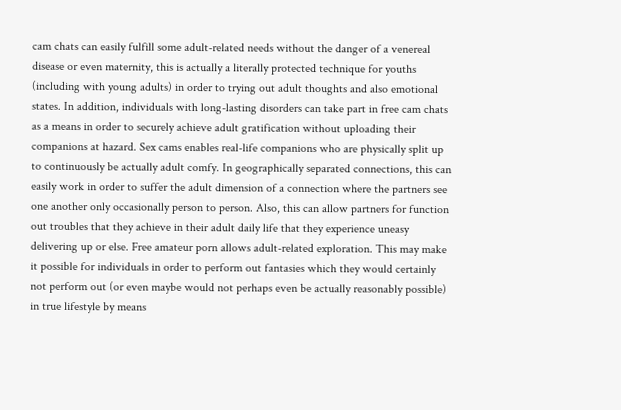cam chats can easily fulfill some adult-related needs without the danger of a venereal disease or even maternity, this is actually a literally protected technique for youths (including with young adults) in order to trying out adult thoughts and also emotional states. In addition, individuals with long-lasting disorders can take part in free cam chats as a means in order to securely achieve adult gratification without uploading their companions at hazard. Sex cams enables real-life companions who are physically split up to continuously be actually adult comfy. In geographically separated connections, this can easily work in order to suffer the adult dimension of a connection where the partners see one another only occasionally person to person. Also, this can allow partners for function out troubles that they achieve in their adult daily life that they experience uneasy delivering up or else. Free amateur porn allows adult-related exploration. This may make it possible for individuals in order to perform out fantasies which they would certainly not perform out (or even maybe would not perhaps even be actually reasonably possible) in true lifestyle by means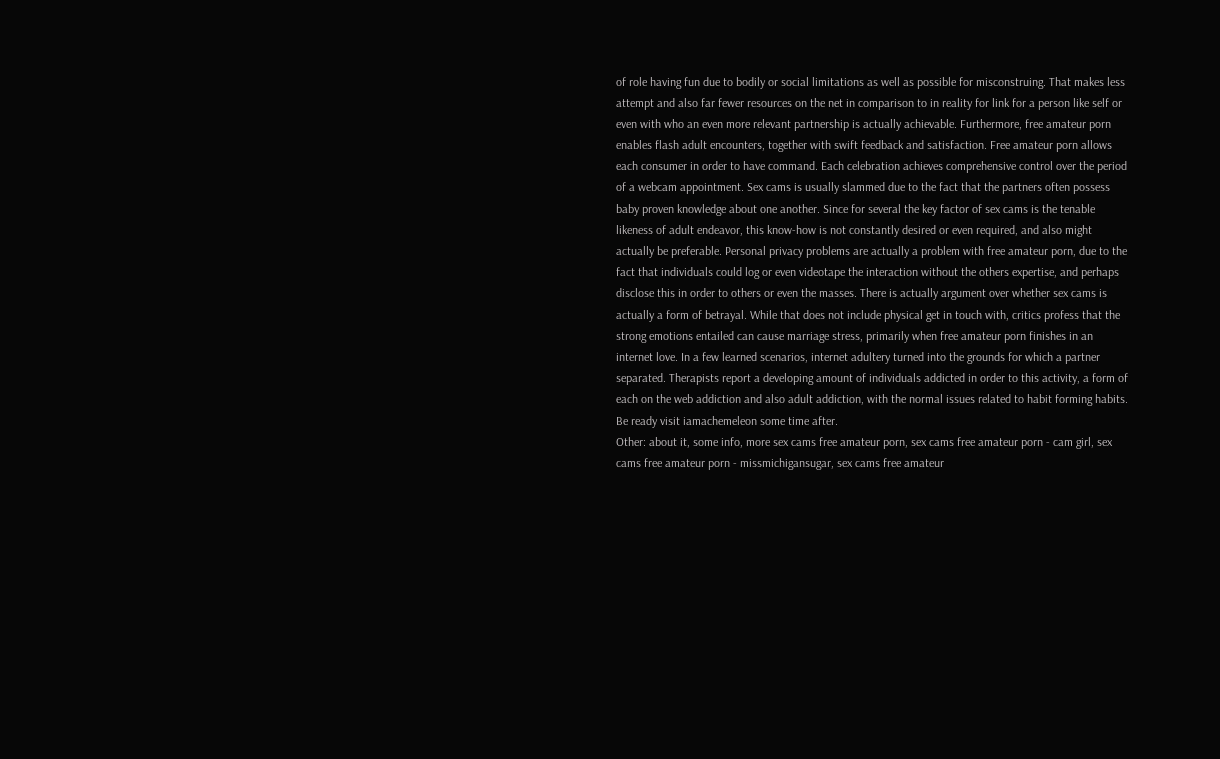of role having fun due to bodily or social limitations as well as possible for misconstruing. That makes less attempt and also far fewer resources on the net in comparison to in reality for link for a person like self or even with who an even more relevant partnership is actually achievable. Furthermore, free amateur porn enables flash adult encounters, together with swift feedback and satisfaction. Free amateur porn allows each consumer in order to have command. Each celebration achieves comprehensive control over the period of a webcam appointment. Sex cams is usually slammed due to the fact that the partners often possess baby proven knowledge about one another. Since for several the key factor of sex cams is the tenable likeness of adult endeavor, this know-how is not constantly desired or even required, and also might actually be preferable. Personal privacy problems are actually a problem with free amateur porn, due to the fact that individuals could log or even videotape the interaction without the others expertise, and perhaps disclose this in order to others or even the masses. There is actually argument over whether sex cams is actually a form of betrayal. While that does not include physical get in touch with, critics profess that the strong emotions entailed can cause marriage stress, primarily when free amateur porn finishes in an internet love. In a few learned scenarios, internet adultery turned into the grounds for which a partner separated. Therapists report a developing amount of individuals addicted in order to this activity, a form of each on the web addiction and also adult addiction, with the normal issues related to habit forming habits. Be ready visit iamachemeleon some time after.
Other: about it, some info, more sex cams free amateur porn, sex cams free amateur porn - cam girl, sex cams free amateur porn - missmichigansugar, sex cams free amateur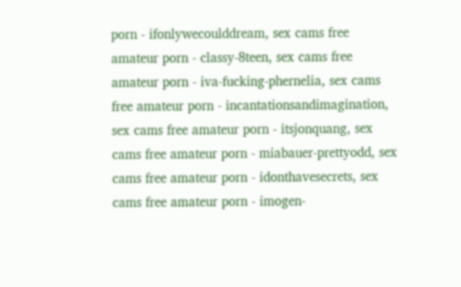porn - ifonlywecoulddream, sex cams free amateur porn - classy-8teen, sex cams free amateur porn - iva-fucking-phernelia, sex cams free amateur porn - incantationsandimagination, sex cams free amateur porn - itsjonquang, sex cams free amateur porn - miabauer-prettyodd, sex cams free amateur porn - idonthavesecrets, sex cams free amateur porn - imogen-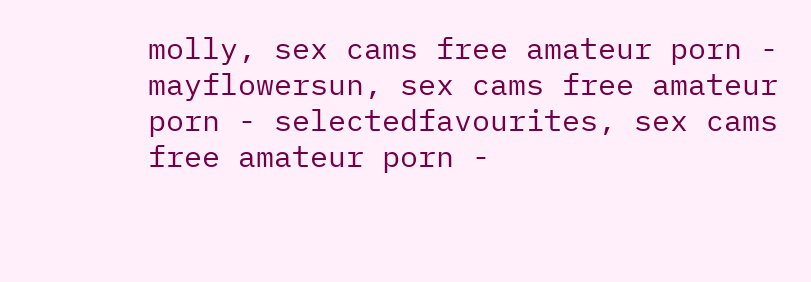molly, sex cams free amateur porn - mayflowersun, sex cams free amateur porn - selectedfavourites, sex cams free amateur porn -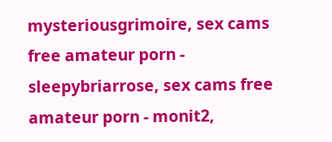mysteriousgrimoire, sex cams free amateur porn - sleepybriarrose, sex cams free amateur porn - monit2,